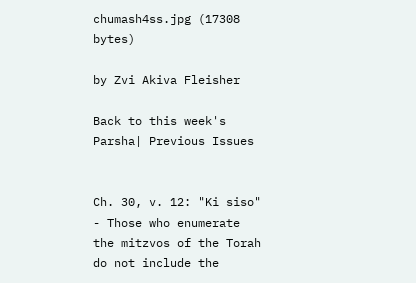chumash4ss.jpg (17308 bytes)

by Zvi Akiva Fleisher

Back to this week's Parsha| Previous Issues


Ch. 30, v. 12: "Ki siso" - Those who enumerate the mitzvos of the Torah do not include the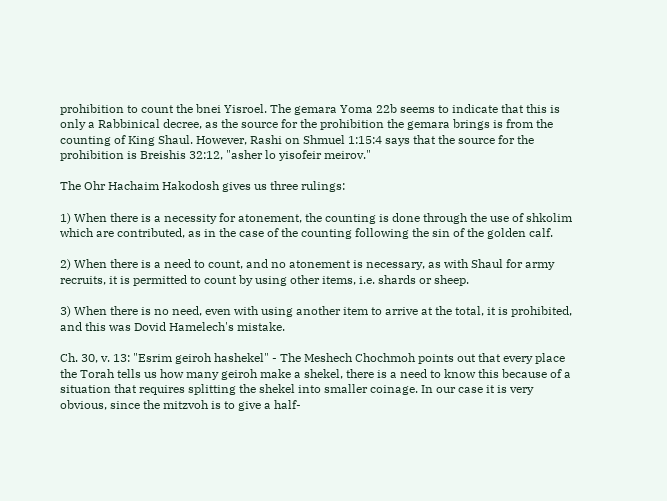prohibition to count the bnei Yisroel. The gemara Yoma 22b seems to indicate that this is only a Rabbinical decree, as the source for the prohibition the gemara brings is from the counting of King Shaul. However, Rashi on Shmuel 1:15:4 says that the source for the prohibition is Breishis 32:12, "asher lo yisofeir meirov."

The Ohr Hachaim Hakodosh gives us three rulings:

1) When there is a necessity for atonement, the counting is done through the use of shkolim which are contributed, as in the case of the counting following the sin of the golden calf.

2) When there is a need to count, and no atonement is necessary, as with Shaul for army recruits, it is permitted to count by using other items, i.e. shards or sheep.

3) When there is no need, even with using another item to arrive at the total, it is prohibited, and this was Dovid Hamelech's mistake.

Ch. 30, v. 13: "Esrim geiroh hashekel" - The Meshech Chochmoh points out that every place the Torah tells us how many geiroh make a shekel, there is a need to know this because of a situation that requires splitting the shekel into smaller coinage. In our case it is very obvious, since the mitzvoh is to give a half-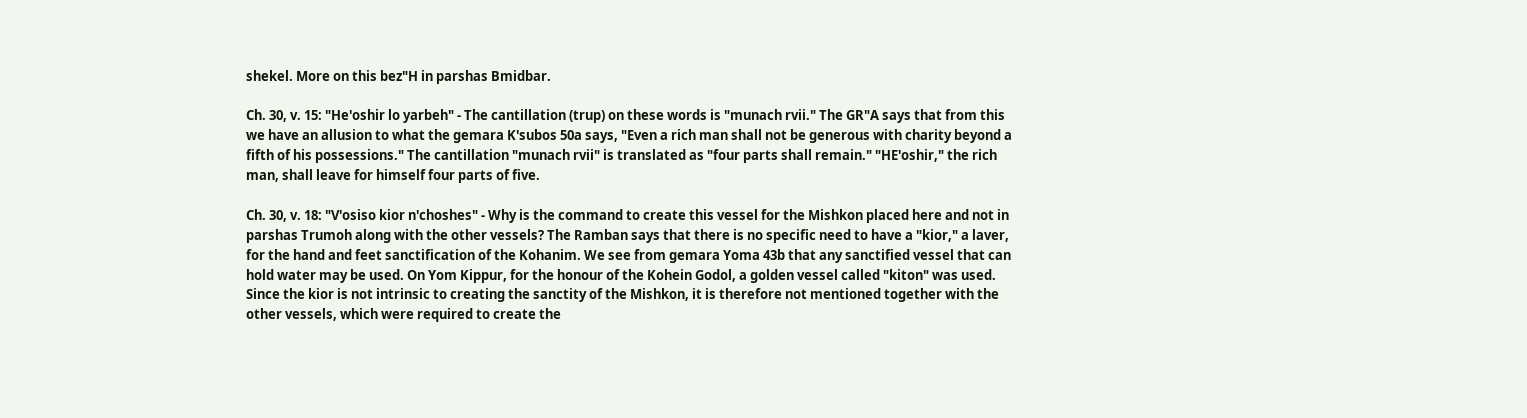shekel. More on this bez"H in parshas Bmidbar.

Ch. 30, v. 15: "He'oshir lo yarbeh" - The cantillation (trup) on these words is "munach rvii." The GR"A says that from this we have an allusion to what the gemara K'subos 50a says, "Even a rich man shall not be generous with charity beyond a fifth of his possessions." The cantillation "munach rvii" is translated as "four parts shall remain." "HE'oshir," the rich man, shall leave for himself four parts of five.

Ch. 30, v. 18: "V'osiso kior n'choshes" - Why is the command to create this vessel for the Mishkon placed here and not in parshas Trumoh along with the other vessels? The Ramban says that there is no specific need to have a "kior," a laver, for the hand and feet sanctification of the Kohanim. We see from gemara Yoma 43b that any sanctified vessel that can hold water may be used. On Yom Kippur, for the honour of the Kohein Godol, a golden vessel called "kiton" was used. Since the kior is not intrinsic to creating the sanctity of the Mishkon, it is therefore not mentioned together with the other vessels, which were required to create the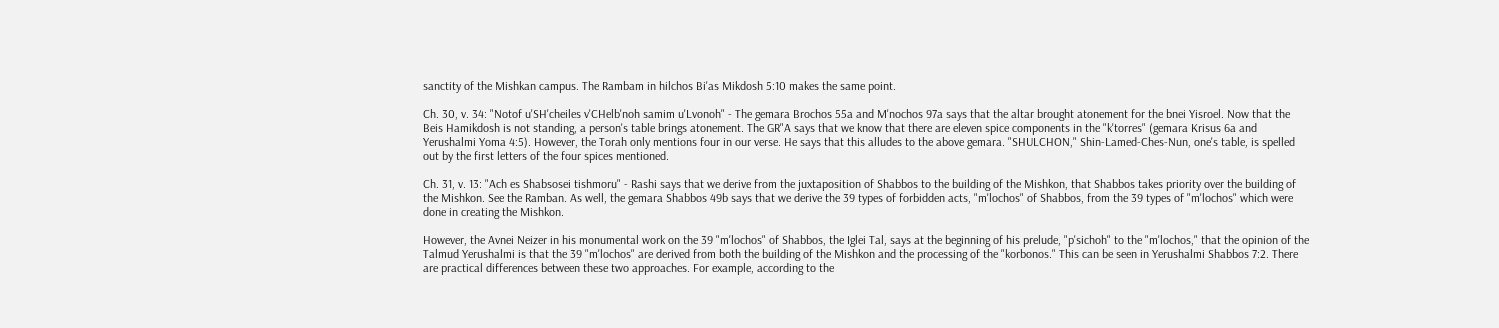sanctity of the Mishkan campus. The Rambam in hilchos Bi'as Mikdosh 5:10 makes the same point.

Ch. 30, v. 34: "Notof u'SH'cheiles v'CHelb'noh samim u'Lvonoh" - The gemara Brochos 55a and M'nochos 97a says that the altar brought atonement for the bnei Yisroel. Now that the Beis Hamikdosh is not standing, a person's table brings atonement. The GR"A says that we know that there are eleven spice components in the "k'torres" (gemara Krisus 6a and Yerushalmi Yoma 4:5). However, the Torah only mentions four in our verse. He says that this alludes to the above gemara. "SHULCHON," Shin-Lamed-Ches-Nun, one's table, is spelled out by the first letters of the four spices mentioned.

Ch. 31, v. 13: "Ach es Shabsosei tishmoru" - Rashi says that we derive from the juxtaposition of Shabbos to the building of the Mishkon, that Shabbos takes priority over the building of the Mishkon. See the Ramban. As well, the gemara Shabbos 49b says that we derive the 39 types of forbidden acts, "m'lochos" of Shabbos, from the 39 types of "m'lochos" which were done in creating the Mishkon.

However, the Avnei Neizer in his monumental work on the 39 "m'lochos" of Shabbos, the Iglei Tal, says at the beginning of his prelude, "p'sichoh" to the "m'lochos," that the opinion of the Talmud Yerushalmi is that the 39 "m'lochos" are derived from both the building of the Mishkon and the processing of the "korbonos." This can be seen in Yerushalmi Shabbos 7:2. There are practical differences between these two approaches. For example, according to the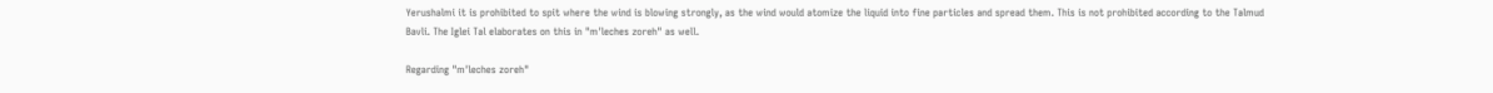Yerushalmi it is prohibited to spit where the wind is blowing strongly, as the wind would atomize the liquid into fine particles and spread them. This is not prohibited according to the Talmud Bavli. The Iglei Tal elaborates on this in "m'leches zoreh" as well.

Regarding "m'leches zoreh"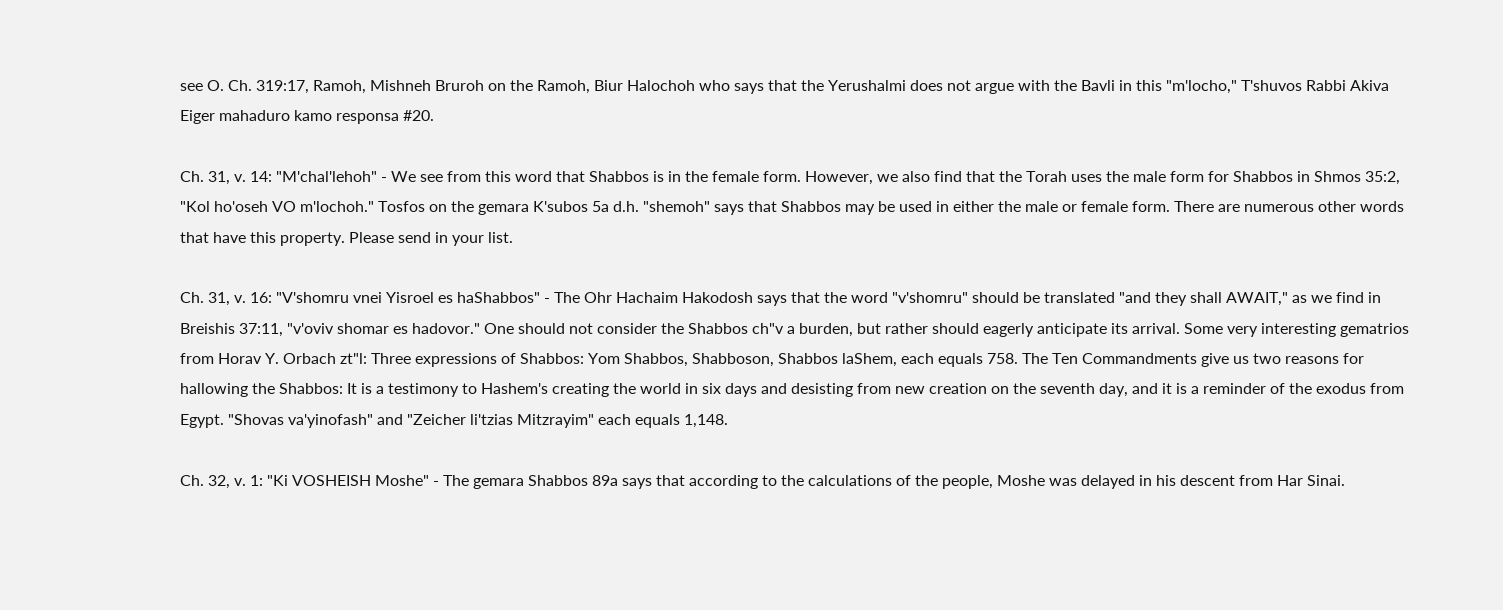see O. Ch. 319:17, Ramoh, Mishneh Bruroh on the Ramoh, Biur Halochoh who says that the Yerushalmi does not argue with the Bavli in this "m'locho," T'shuvos Rabbi Akiva Eiger mahaduro kamo responsa #20.

Ch. 31, v. 14: "M'chal'lehoh" - We see from this word that Shabbos is in the female form. However, we also find that the Torah uses the male form for Shabbos in Shmos 35:2, "Kol ho'oseh VO m'lochoh." Tosfos on the gemara K'subos 5a d.h. "shemoh" says that Shabbos may be used in either the male or female form. There are numerous other words that have this property. Please send in your list.

Ch. 31, v. 16: "V'shomru vnei Yisroel es haShabbos" - The Ohr Hachaim Hakodosh says that the word "v'shomru" should be translated "and they shall AWAIT," as we find in Breishis 37:11, "v'oviv shomar es hadovor." One should not consider the Shabbos ch"v a burden, but rather should eagerly anticipate its arrival. Some very interesting gematrios from Horav Y. Orbach zt"l: Three expressions of Shabbos: Yom Shabbos, Shabboson, Shabbos laShem, each equals 758. The Ten Commandments give us two reasons for hallowing the Shabbos: It is a testimony to Hashem's creating the world in six days and desisting from new creation on the seventh day, and it is a reminder of the exodus from Egypt. "Shovas va'yinofash" and "Zeicher li'tzias Mitzrayim" each equals 1,148.

Ch. 32, v. 1: "Ki VOSHEISH Moshe" - The gemara Shabbos 89a says that according to the calculations of the people, Moshe was delayed in his descent from Har Sinai.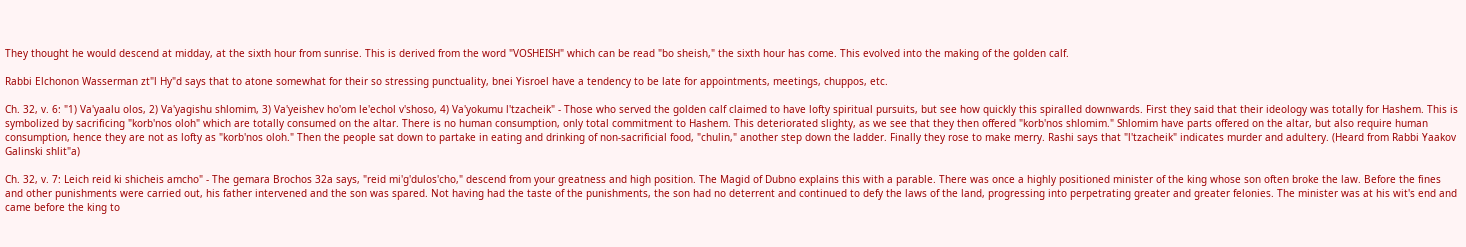They thought he would descend at midday, at the sixth hour from sunrise. This is derived from the word "VOSHEISH" which can be read "bo sheish," the sixth hour has come. This evolved into the making of the golden calf.

Rabbi Elchonon Wasserman zt"l Hy"d says that to atone somewhat for their so stressing punctuality, bnei Yisroel have a tendency to be late for appointments, meetings, chuppos, etc.

Ch. 32, v. 6: "1) Va'yaalu olos, 2) Va'yagishu shlomim, 3) Va'yeishev ho'om le'echol v'shoso, 4) Va'yokumu l'tzacheik" - Those who served the golden calf claimed to have lofty spiritual pursuits, but see how quickly this spiralled downwards. First they said that their ideology was totally for Hashem. This is symbolized by sacrificing "korb'nos oloh" which are totally consumed on the altar. There is no human consumption, only total commitment to Hashem. This deteriorated slighty, as we see that they then offered "korb'nos shlomim." Shlomim have parts offered on the altar, but also require human consumption, hence they are not as lofty as "korb'nos oloh." Then the people sat down to partake in eating and drinking of non-sacrificial food, "chulin," another step down the ladder. Finally they rose to make merry. Rashi says that "l'tzacheik" indicates murder and adultery. (Heard from Rabbi Yaakov Galinski shlit"a)

Ch. 32, v. 7: Leich reid ki shicheis amcho" - The gemara Brochos 32a says, "reid mi'g'dulos'cho," descend from your greatness and high position. The Magid of Dubno explains this with a parable. There was once a highly positioned minister of the king whose son often broke the law. Before the fines and other punishments were carried out, his father intervened and the son was spared. Not having had the taste of the punishments, the son had no deterrent and continued to defy the laws of the land, progressing into perpetrating greater and greater felonies. The minister was at his wit's end and came before the king to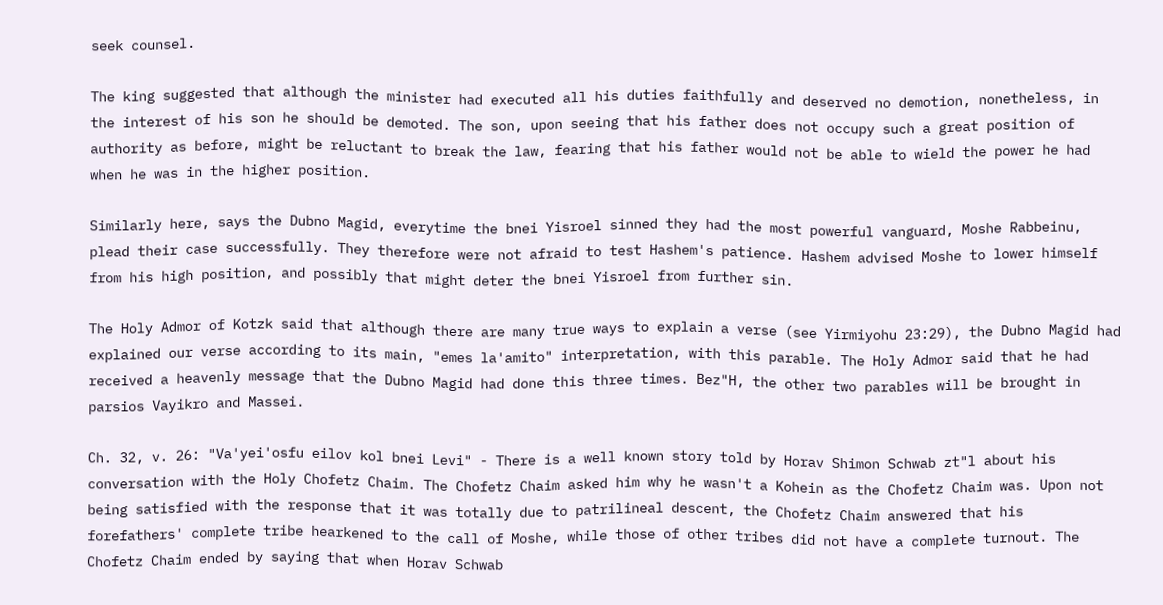seek counsel.

The king suggested that although the minister had executed all his duties faithfully and deserved no demotion, nonetheless, in the interest of his son he should be demoted. The son, upon seeing that his father does not occupy such a great position of authority as before, might be reluctant to break the law, fearing that his father would not be able to wield the power he had when he was in the higher position.

Similarly here, says the Dubno Magid, everytime the bnei Yisroel sinned they had the most powerful vanguard, Moshe Rabbeinu, plead their case successfully. They therefore were not afraid to test Hashem's patience. Hashem advised Moshe to lower himself from his high position, and possibly that might deter the bnei Yisroel from further sin.

The Holy Admor of Kotzk said that although there are many true ways to explain a verse (see Yirmiyohu 23:29), the Dubno Magid had explained our verse according to its main, "emes la'amito" interpretation, with this parable. The Holy Admor said that he had received a heavenly message that the Dubno Magid had done this three times. Bez"H, the other two parables will be brought in parsios Vayikro and Massei.

Ch. 32, v. 26: "Va'yei'osfu eilov kol bnei Levi" - There is a well known story told by Horav Shimon Schwab zt"l about his conversation with the Holy Chofetz Chaim. The Chofetz Chaim asked him why he wasn't a Kohein as the Chofetz Chaim was. Upon not being satisfied with the response that it was totally due to patrilineal descent, the Chofetz Chaim answered that his forefathers' complete tribe hearkened to the call of Moshe, while those of other tribes did not have a complete turnout. The Chofetz Chaim ended by saying that when Horav Schwab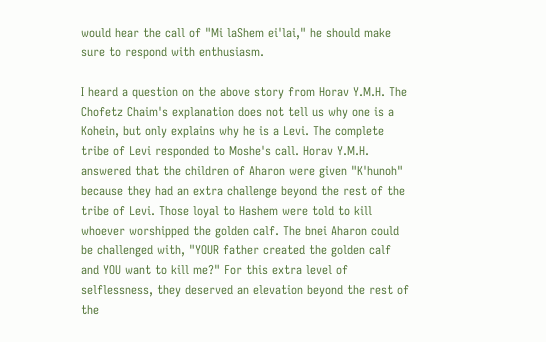would hear the call of "Mi laShem ei'lai," he should make sure to respond with enthusiasm.

I heard a question on the above story from Horav Y.M.H. The Chofetz Chaim's explanation does not tell us why one is a Kohein, but only explains why he is a Levi. The complete tribe of Levi responded to Moshe's call. Horav Y.M.H. answered that the children of Aharon were given "K'hunoh" because they had an extra challenge beyond the rest of the tribe of Levi. Those loyal to Hashem were told to kill whoever worshipped the golden calf. The bnei Aharon could be challenged with, "YOUR father created the golden calf and YOU want to kill me?" For this extra level of selflessness, they deserved an elevation beyond the rest of the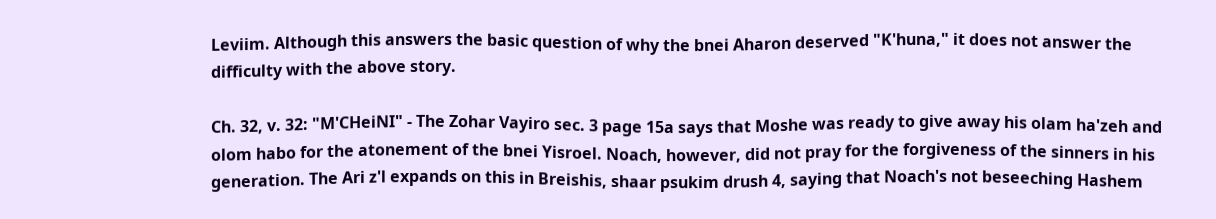Leviim. Although this answers the basic question of why the bnei Aharon deserved "K'huna," it does not answer the difficulty with the above story.

Ch. 32, v. 32: "M'CHeiNI" - The Zohar Vayiro sec. 3 page 15a says that Moshe was ready to give away his olam ha'zeh and olom habo for the atonement of the bnei Yisroel. Noach, however, did not pray for the forgiveness of the sinners in his generation. The Ari z'l expands on this in Breishis, shaar psukim drush 4, saying that Noach's not beseeching Hashem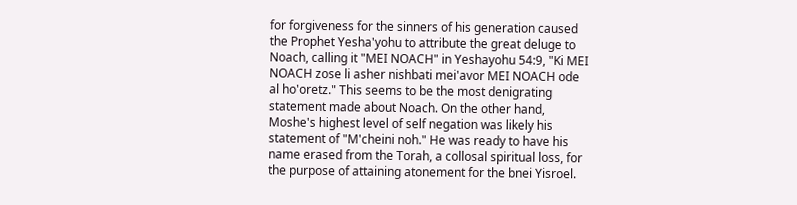for forgiveness for the sinners of his generation caused the Prophet Yesha'yohu to attribute the great deluge to Noach, calling it "MEI NOACH" in Yeshayohu 54:9, "Ki MEI NOACH zose li asher nishbati mei'avor MEI NOACH ode al ho'oretz." This seems to be the most denigrating statement made about Noach. On the other hand, Moshe's highest level of self negation was likely his statement of "M'cheini noh." He was ready to have his name erased from the Torah, a collosal spiritual loss, for the purpose of attaining atonement for the bnei Yisroel.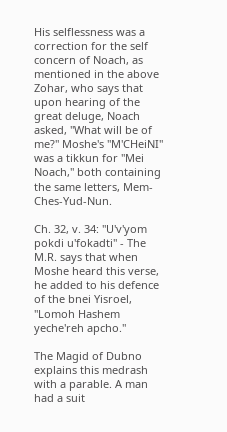His selflessness was a correction for the self concern of Noach, as mentioned in the above Zohar, who says that upon hearing of the great deluge, Noach asked, "What will be of me?" Moshe's "M'CHeiNI" was a tikkun for "Mei Noach," both containing the same letters, Mem-Ches-Yud-Nun.

Ch. 32, v. 34: "U'v'yom pokdi u'fokadti" - The M.R. says that when Moshe heard this verse, he added to his defence of the bnei Yisroel, "Lomoh Hashem yeche'reh apcho."

The Magid of Dubno explains this medrash with a parable. A man had a suit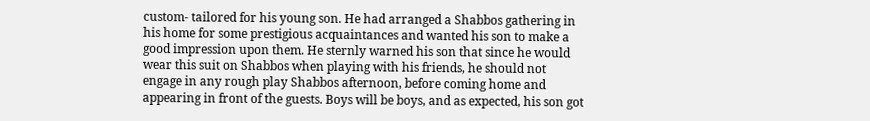custom- tailored for his young son. He had arranged a Shabbos gathering in his home for some prestigious acquaintances and wanted his son to make a good impression upon them. He sternly warned his son that since he would wear this suit on Shabbos when playing with his friends, he should not engage in any rough play Shabbos afternoon, before coming home and appearing in front of the guests. Boys will be boys, and as expected, his son got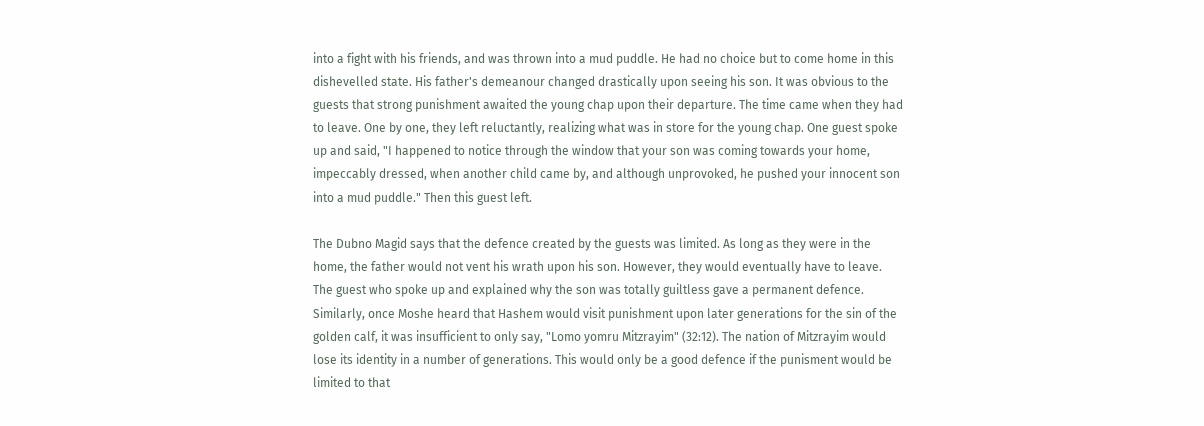into a fight with his friends, and was thrown into a mud puddle. He had no choice but to come home in this dishevelled state. His father's demeanour changed drastically upon seeing his son. It was obvious to the guests that strong punishment awaited the young chap upon their departure. The time came when they had to leave. One by one, they left reluctantly, realizing what was in store for the young chap. One guest spoke up and said, "I happened to notice through the window that your son was coming towards your home, impeccably dressed, when another child came by, and although unprovoked, he pushed your innocent son into a mud puddle." Then this guest left.

The Dubno Magid says that the defence created by the guests was limited. As long as they were in the home, the father would not vent his wrath upon his son. However, they would eventually have to leave. The guest who spoke up and explained why the son was totally guiltless gave a permanent defence. Similarly, once Moshe heard that Hashem would visit punishment upon later generations for the sin of the golden calf, it was insufficient to only say, "Lomo yomru Mitzrayim" (32:12). The nation of Mitzrayim would lose its identity in a number of generations. This would only be a good defence if the punisment would be limited to that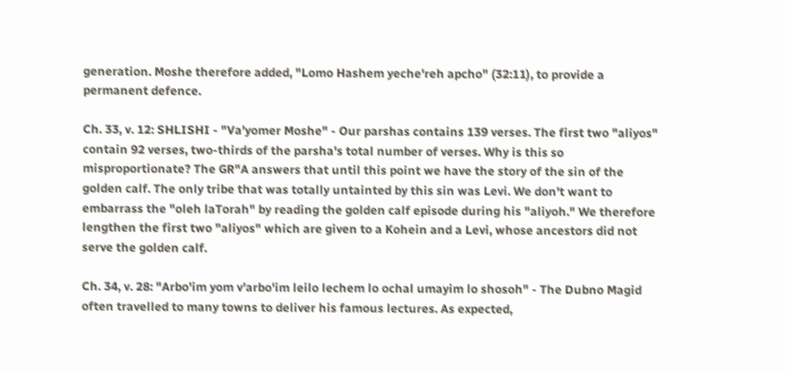generation. Moshe therefore added, "Lomo Hashem yeche'reh apcho" (32:11), to provide a permanent defence.

Ch. 33, v. 12: SHLISHI - "Va'yomer Moshe" - Our parshas contains 139 verses. The first two "aliyos" contain 92 verses, two-thirds of the parsha's total number of verses. Why is this so misproportionate? The GR"A answers that until this point we have the story of the sin of the golden calf. The only tribe that was totally untainted by this sin was Levi. We don't want to embarrass the "oleh laTorah" by reading the golden calf episode during his "aliyoh." We therefore lengthen the first two "aliyos" which are given to a Kohein and a Levi, whose ancestors did not serve the golden calf.

Ch. 34, v. 28: "Arbo'im yom v'arbo'im leilo lechem lo ochal umayim lo shosoh" - The Dubno Magid often travelled to many towns to deliver his famous lectures. As expected,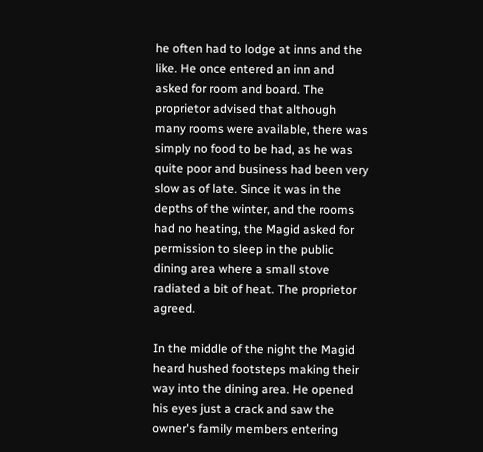he often had to lodge at inns and the like. He once entered an inn and asked for room and board. The proprietor advised that although many rooms were available, there was simply no food to be had, as he was quite poor and business had been very slow as of late. Since it was in the depths of the winter, and the rooms had no heating, the Magid asked for permission to sleep in the public dining area where a small stove radiated a bit of heat. The proprietor agreed.

In the middle of the night the Magid heard hushed footsteps making their way into the dining area. He opened his eyes just a crack and saw the owner's family members entering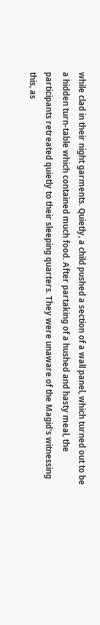while clad in their night garments. Quietly, a child pushed a section of a wall panel, which turned out to be a hidden turn-table which contained much food. After partaking of a hushed and hasty meal, the participants retreated quietly to their sleeping quarters. They were unaware of the Magid's witnessing this, as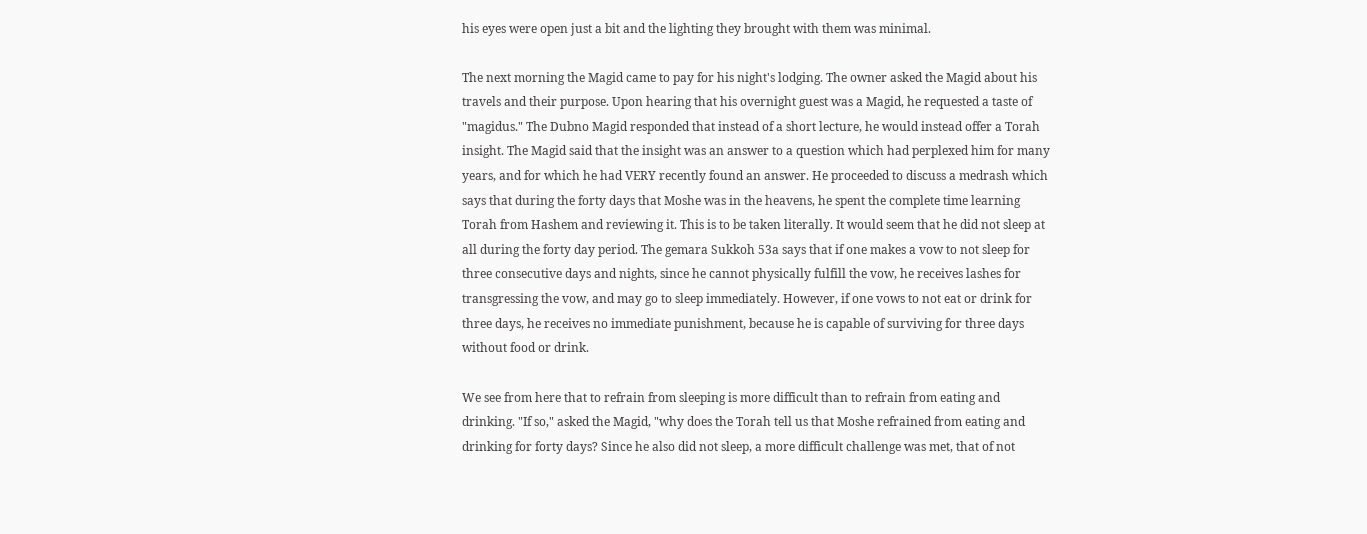his eyes were open just a bit and the lighting they brought with them was minimal.

The next morning the Magid came to pay for his night's lodging. The owner asked the Magid about his travels and their purpose. Upon hearing that his overnight guest was a Magid, he requested a taste of "magidus." The Dubno Magid responded that instead of a short lecture, he would instead offer a Torah insight. The Magid said that the insight was an answer to a question which had perplexed him for many years, and for which he had VERY recently found an answer. He proceeded to discuss a medrash which says that during the forty days that Moshe was in the heavens, he spent the complete time learning Torah from Hashem and reviewing it. This is to be taken literally. It would seem that he did not sleep at all during the forty day period. The gemara Sukkoh 53a says that if one makes a vow to not sleep for three consecutive days and nights, since he cannot physically fulfill the vow, he receives lashes for transgressing the vow, and may go to sleep immediately. However, if one vows to not eat or drink for three days, he receives no immediate punishment, because he is capable of surviving for three days without food or drink.

We see from here that to refrain from sleeping is more difficult than to refrain from eating and drinking. "If so," asked the Magid, "why does the Torah tell us that Moshe refrained from eating and drinking for forty days? Since he also did not sleep, a more difficult challenge was met, that of not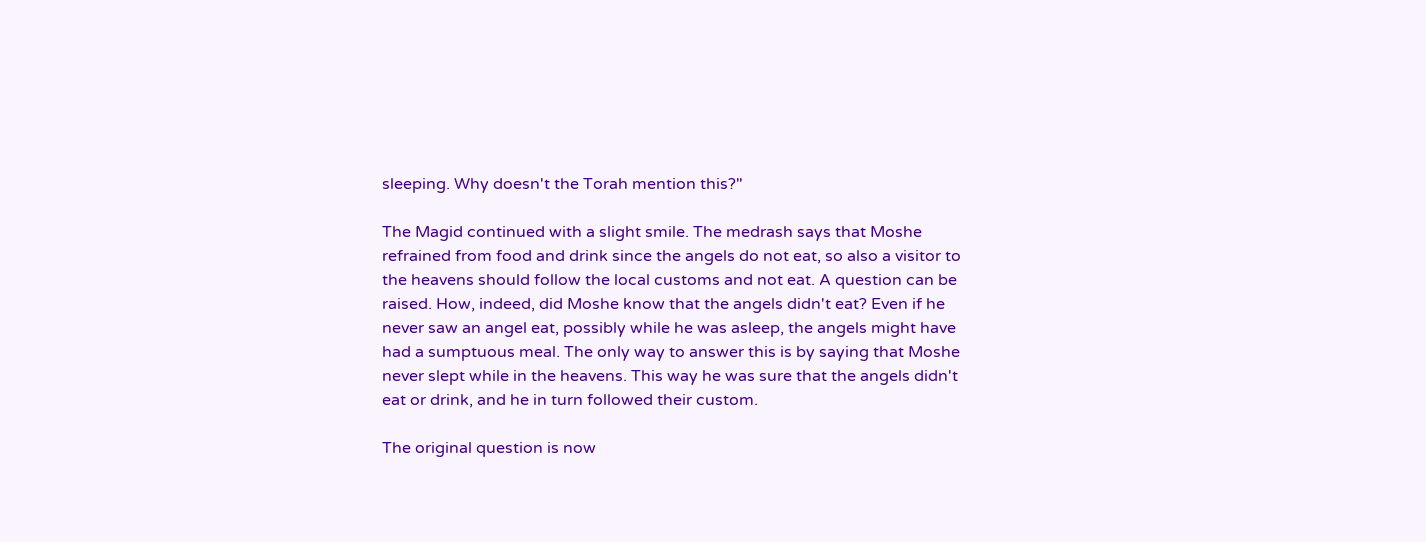sleeping. Why doesn't the Torah mention this?"

The Magid continued with a slight smile. The medrash says that Moshe refrained from food and drink since the angels do not eat, so also a visitor to the heavens should follow the local customs and not eat. A question can be raised. How, indeed, did Moshe know that the angels didn't eat? Even if he never saw an angel eat, possibly while he was asleep, the angels might have had a sumptuous meal. The only way to answer this is by saying that Moshe never slept while in the heavens. This way he was sure that the angels didn't eat or drink, and he in turn followed their custom.

The original question is now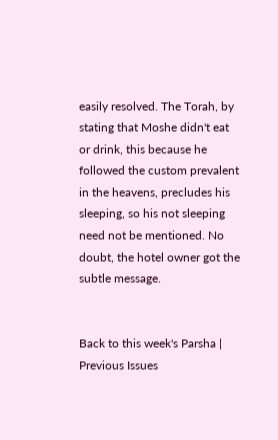easily resolved. The Torah, by stating that Moshe didn't eat or drink, this because he followed the custom prevalent in the heavens, precludes his sleeping, so his not sleeping need not be mentioned. No doubt, the hotel owner got the subtle message.


Back to this week's Parsha | Previous Issues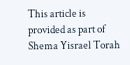This article is provided as part of Shema Yisrael Torah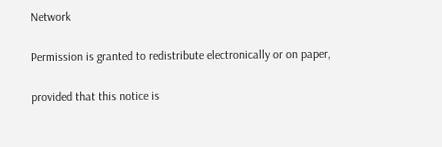Network

Permission is granted to redistribute electronically or on paper,

provided that this notice is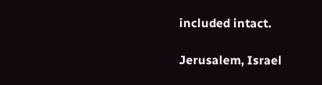included intact.

Jerusalem, Israel